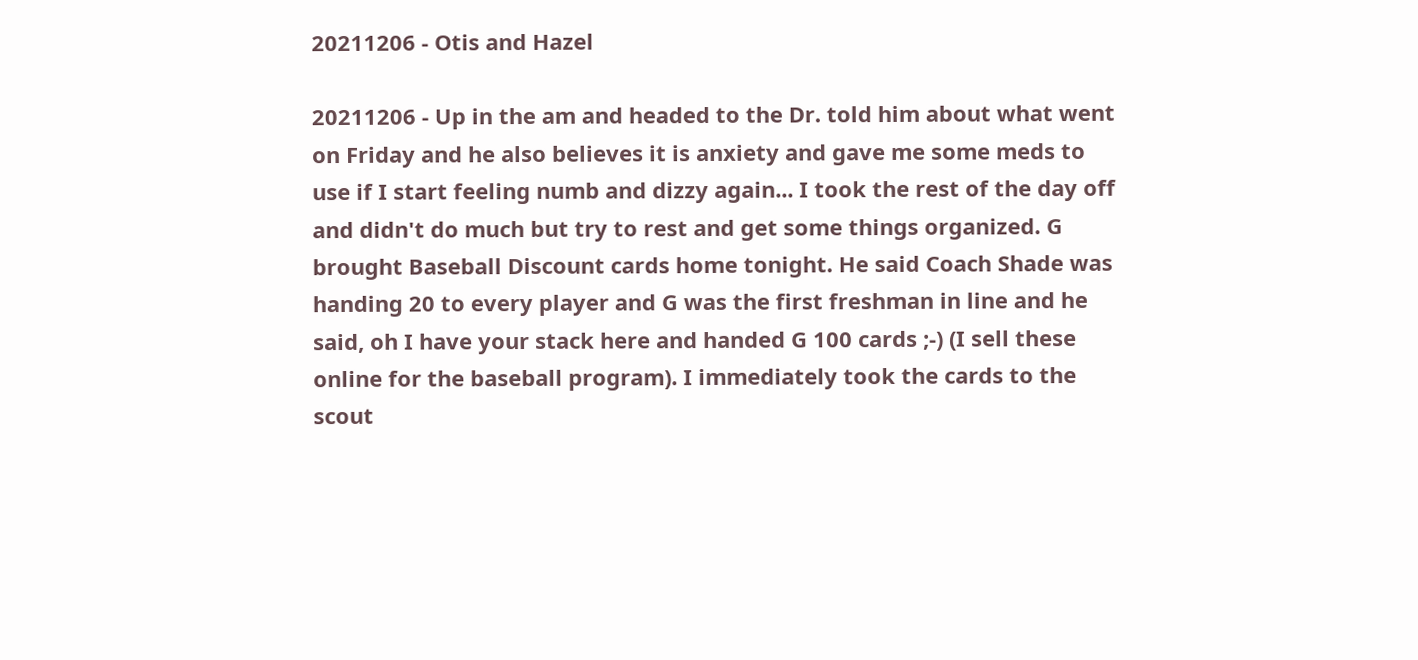20211206 - Otis and Hazel

20211206 - Up in the am and headed to the Dr. told him about what went on Friday and he also believes it is anxiety and gave me some meds to use if I start feeling numb and dizzy again... I took the rest of the day off and didn't do much but try to rest and get some things organized. G brought Baseball Discount cards home tonight. He said Coach Shade was handing 20 to every player and G was the first freshman in line and he said, oh I have your stack here and handed G 100 cards ;-) (I sell these online for the baseball program). I immediately took the cards to the scout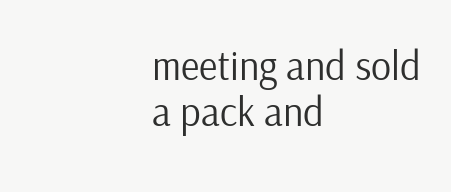meeting and sold a pack and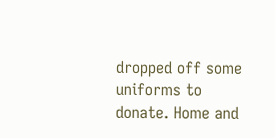dropped off some uniforms to donate. Home and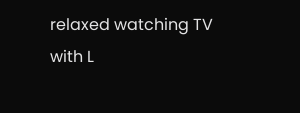relaxed watching TV with L